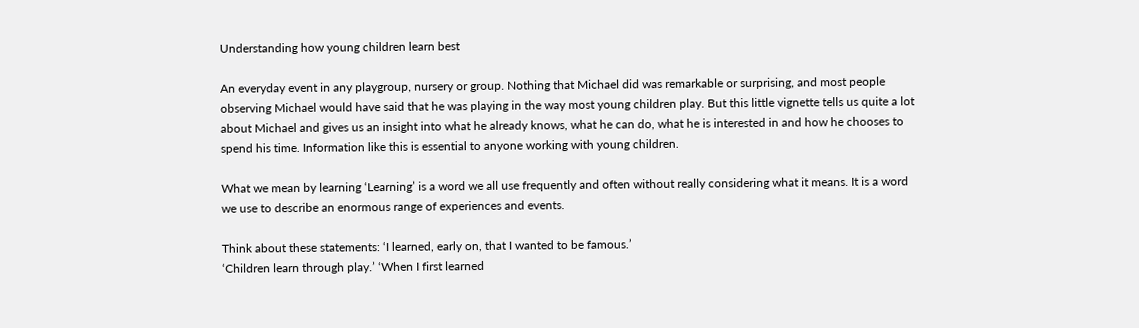Understanding how young children learn best

An everyday event in any playgroup, nursery or group. Nothing that Michael did was remarkable or surprising, and most people observing Michael would have said that he was playing in the way most young children play. But this little vignette tells us quite a lot about Michael and gives us an insight into what he already knows, what he can do, what he is interested in and how he chooses to spend his time. Information like this is essential to anyone working with young children.

What we mean by learning ‘Learning’ is a word we all use frequently and often without really considering what it means. It is a word we use to describe an enormous range of experiences and events.

Think about these statements: ‘I learned, early on, that I wanted to be famous.’
‘Children learn through play.’ ‘When I first learned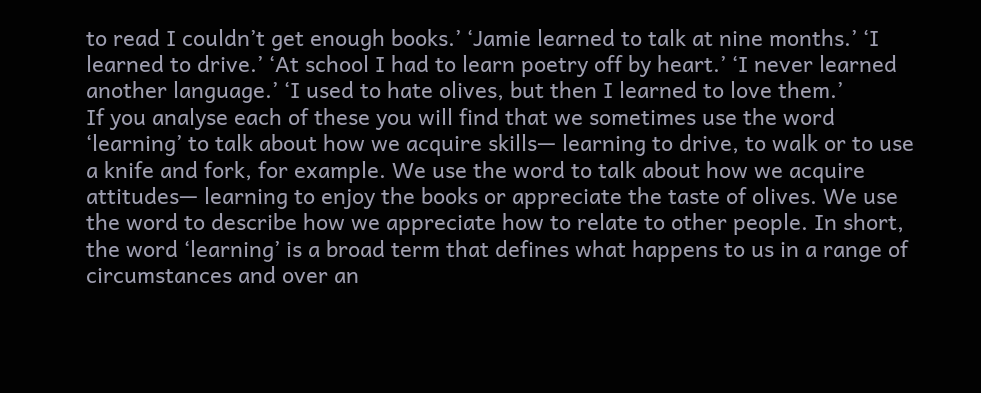to read I couldn’t get enough books.’ ‘Jamie learned to talk at nine months.’ ‘I learned to drive.’ ‘At school I had to learn poetry off by heart.’ ‘I never learned another language.’ ‘I used to hate olives, but then I learned to love them.’
If you analyse each of these you will find that we sometimes use the word ‘learning’ to talk about how we acquire skills— learning to drive, to walk or to use a knife and fork, for example. We use the word to talk about how we acquire attitudes— learning to enjoy the books or appreciate the taste of olives. We use the word to describe how we appreciate how to relate to other people. In short, the word ‘learning’ is a broad term that defines what happens to us in a range of circumstances and over an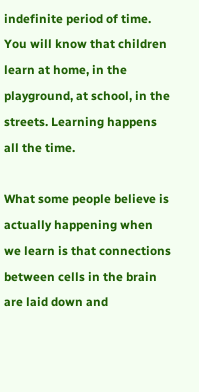indefinite period of time. You will know that children learn at home, in the playground, at school, in the streets. Learning happens all the time.

What some people believe is actually happening when we learn is that connections between cells in the brain are laid down and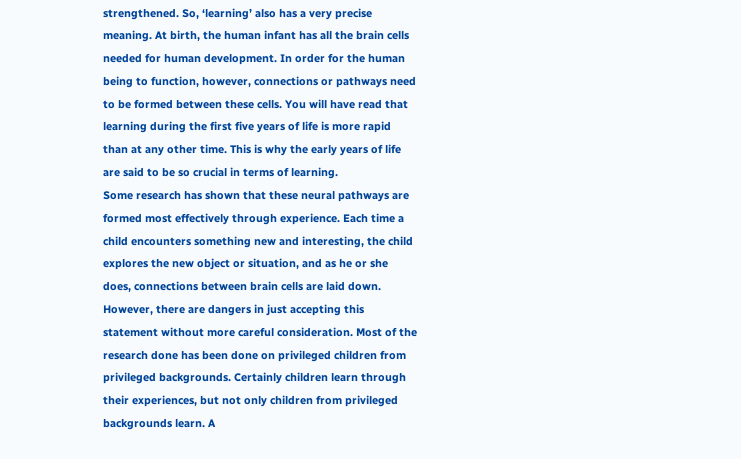strengthened. So, ‘learning’ also has a very precise meaning. At birth, the human infant has all the brain cells needed for human development. In order for the human being to function, however, connections or pathways need to be formed between these cells. You will have read that learning during the first five years of life is more rapid than at any other time. This is why the early years of life are said to be so crucial in terms of learning.
Some research has shown that these neural pathways are formed most effectively through experience. Each time a child encounters something new and interesting, the child explores the new object or situation, and as he or she does, connections between brain cells are laid down. However, there are dangers in just accepting this statement without more careful consideration. Most of the research done has been done on privileged children from privileged backgrounds. Certainly children learn through their experiences, but not only children from privileged backgrounds learn. A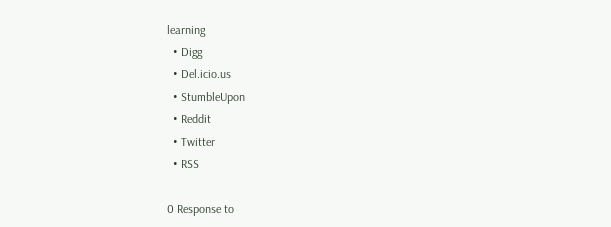learning
  • Digg
  • Del.icio.us
  • StumbleUpon
  • Reddit
  • Twitter
  • RSS

0 Response to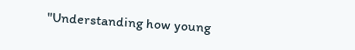"Understanding how young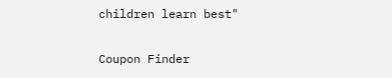children learn best"

Coupon Finder